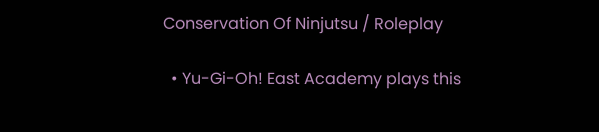Conservation Of Ninjutsu / Roleplay

  • Yu-Gi-Oh! East Academy plays this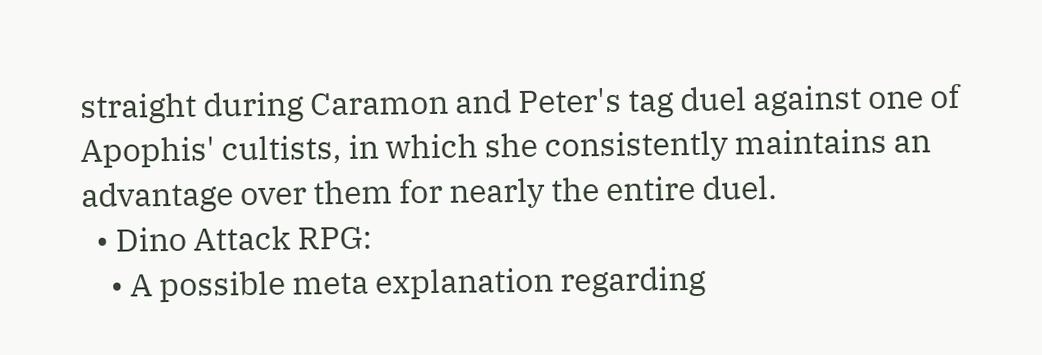straight during Caramon and Peter's tag duel against one of Apophis' cultists, in which she consistently maintains an advantage over them for nearly the entire duel.
  • Dino Attack RPG:
    • A possible meta explanation regarding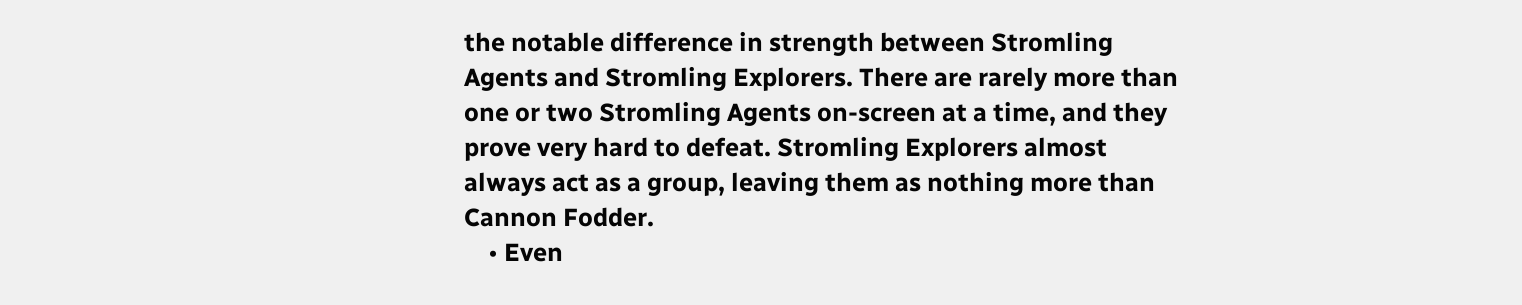the notable difference in strength between Stromling Agents and Stromling Explorers. There are rarely more than one or two Stromling Agents on-screen at a time, and they prove very hard to defeat. Stromling Explorers almost always act as a group, leaving them as nothing more than Cannon Fodder.
    • Even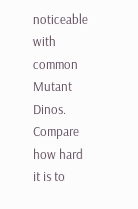noticeable with common Mutant Dinos. Compare how hard it is to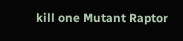kill one Mutant Raptor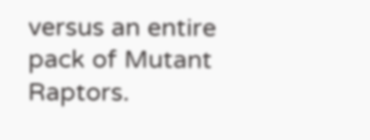versus an entire pack of Mutant Raptors.